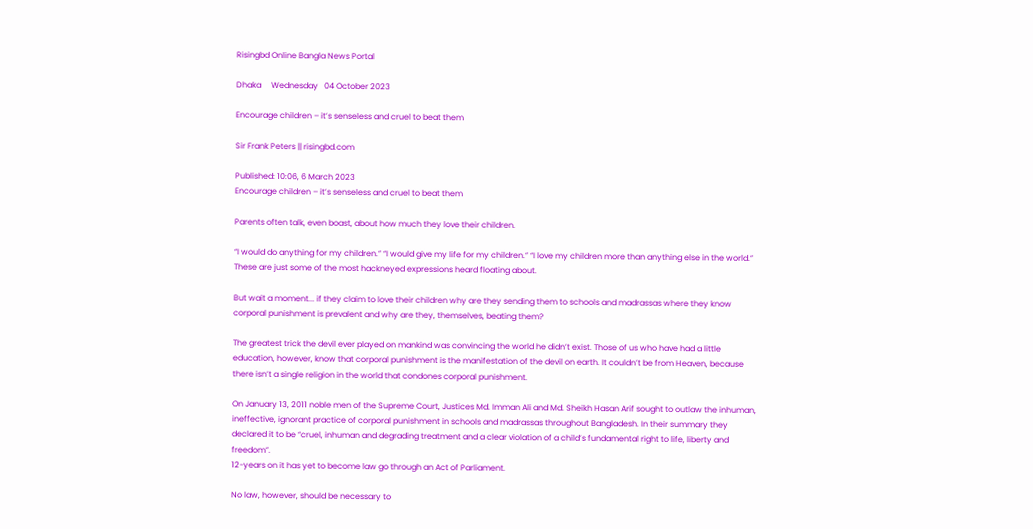Risingbd Online Bangla News Portal

Dhaka     Wednesday   04 October 2023

Encourage children – it’s senseless and cruel to beat them

Sir Frank Peters || risingbd.com

Published: 10:06, 6 March 2023
Encourage children – it’s senseless and cruel to beat them

Parents often talk, even boast, about how much they love their children.

“I would do anything for my children.” “I would give my life for my children.” “I love my children more than anything else in the world.”
These are just some of the most hackneyed expressions heard floating about.

But wait a moment... if they claim to love their children why are they sending them to schools and madrassas where they know corporal punishment is prevalent and why are they, themselves, beating them?

The greatest trick the devil ever played on mankind was convincing the world he didn’t exist. Those of us who have had a little education, however, know that corporal punishment is the manifestation of the devil on earth. It couldn’t be from Heaven, because there isn’t a single religion in the world that condones corporal punishment.

On January 13, 2011 noble men of the Supreme Court, Justices Md. Imman Ali and Md. Sheikh Hasan Arif sought to outlaw the inhuman, ineffective, ignorant practice of corporal punishment in schools and madrassas throughout Bangladesh. In their summary they declared it to be “cruel, inhuman and degrading treatment and a clear violation of a child’s fundamental right to life, liberty and freedom”.
12-years on it has yet to become law go through an Act of Parliament.

No law, however, should be necessary to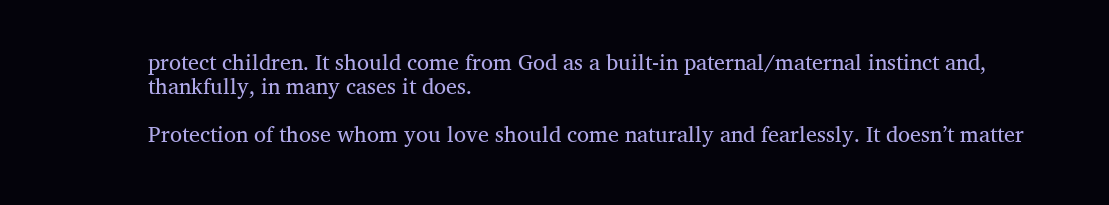protect children. It should come from God as a built-in paternal/maternal instinct and, thankfully, in many cases it does.

Protection of those whom you love should come naturally and fearlessly. It doesn’t matter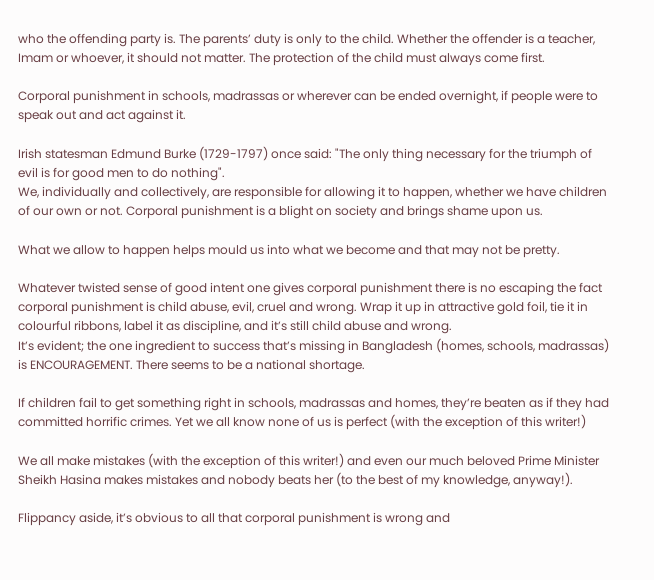who the offending party is. The parents’ duty is only to the child. Whether the offender is a teacher, Imam or whoever, it should not matter. The protection of the child must always come first.

Corporal punishment in schools, madrassas or wherever can be ended overnight, if people were to speak out and act against it.

Irish statesman Edmund Burke (1729-1797) once said: "The only thing necessary for the triumph of evil is for good men to do nothing".
We, individually and collectively, are responsible for allowing it to happen, whether we have children of our own or not. Corporal punishment is a blight on society and brings shame upon us.

What we allow to happen helps mould us into what we become and that may not be pretty.

Whatever twisted sense of good intent one gives corporal punishment there is no escaping the fact corporal punishment is child abuse, evil, cruel and wrong. Wrap it up in attractive gold foil, tie it in colourful ribbons, label it as discipline, and it’s still child abuse and wrong.
It’s evident; the one ingredient to success that’s missing in Bangladesh (homes, schools, madrassas) is ENCOURAGEMENT. There seems to be a national shortage.

If children fail to get something right in schools, madrassas and homes, they’re beaten as if they had committed horrific crimes. Yet we all know none of us is perfect (with the exception of this writer!)

We all make mistakes (with the exception of this writer!) and even our much beloved Prime Minister Sheikh Hasina makes mistakes and nobody beats her (to the best of my knowledge, anyway!).

Flippancy aside, it’s obvious to all that corporal punishment is wrong and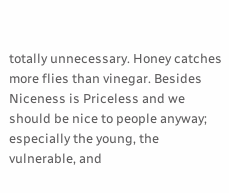totally unnecessary. Honey catches more flies than vinegar. Besides Niceness is Priceless and we should be nice to people anyway; especially the young, the vulnerable, and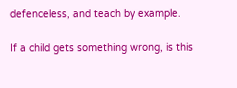defenceless, and teach by example.

If a child gets something wrong, is this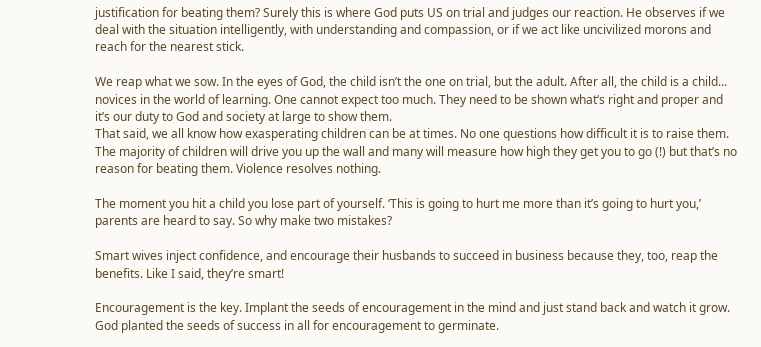justification for beating them? Surely this is where God puts US on trial and judges our reaction. He observes if we deal with the situation intelligently, with understanding and compassion, or if we act like uncivilized morons and reach for the nearest stick.

We reap what we sow. In the eyes of God, the child isn’t the one on trial, but the adult. After all, the child is a child... novices in the world of learning. One cannot expect too much. They need to be shown what‘s right and proper and it’s our duty to God and society at large to show them.
That said, we all know how exasperating children can be at times. No one questions how difficult it is to raise them. The majority of children will drive you up the wall and many will measure how high they get you to go (!) but that’s no reason for beating them. Violence resolves nothing.

The moment you hit a child you lose part of yourself. ‘This is going to hurt me more than it’s going to hurt you,’ parents are heard to say. So why make two mistakes?

Smart wives inject confidence, and encourage their husbands to succeed in business because they, too, reap the benefits. Like I said, they’re smart!

Encouragement is the key. Implant the seeds of encouragement in the mind and just stand back and watch it grow. God planted the seeds of success in all for encouragement to germinate.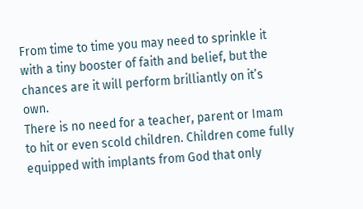From time to time you may need to sprinkle it with a tiny booster of faith and belief, but the chances are it will perform brilliantly on it’s own.
There is no need for a teacher, parent or Imam to hit or even scold children. Children come fully equipped with implants from God that only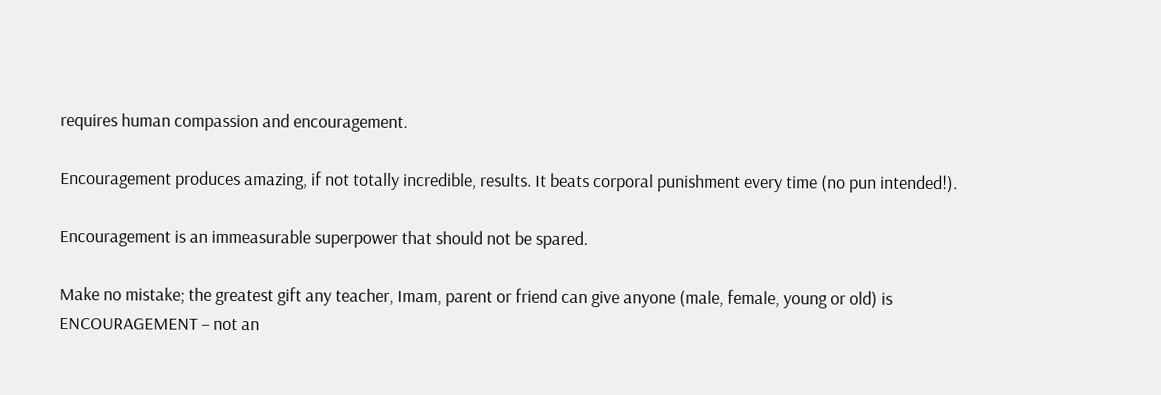requires human compassion and encouragement.

Encouragement produces amazing, if not totally incredible, results. It beats corporal punishment every time (no pun intended!).

Encouragement is an immeasurable superpower that should not be spared.

Make no mistake; the greatest gift any teacher, Imam, parent or friend can give anyone (male, female, young or old) is ENCOURAGEMENT – not an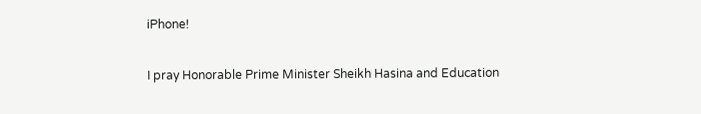iPhone!

I pray Honorable Prime Minister Sheikh Hasina and Education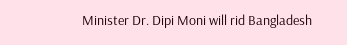Minister Dr. Dipi Moni will rid Bangladesh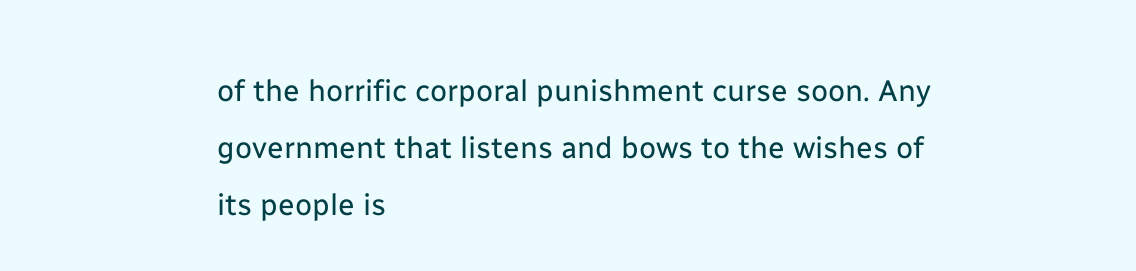of the horrific corporal punishment curse soon. Any government that listens and bows to the wishes of its people is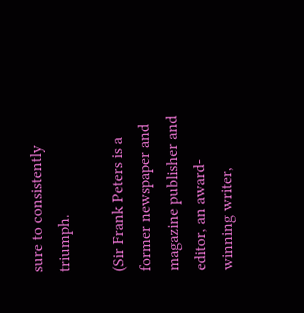sure to consistently triumph.

(Sir Frank Peters is a former newspaper and magazine publisher and editor, an award-winning writer,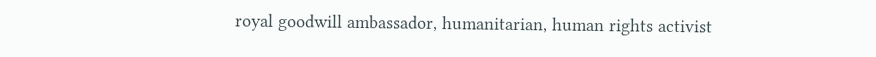royal goodwill ambassador, humanitarian, human rights activist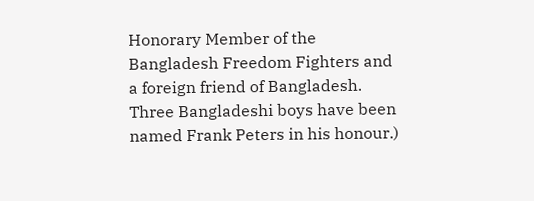Honorary Member of the Bangladesh Freedom Fighters and a foreign friend of Bangladesh. Three Bangladeshi boys have been named Frank Peters in his honour.)